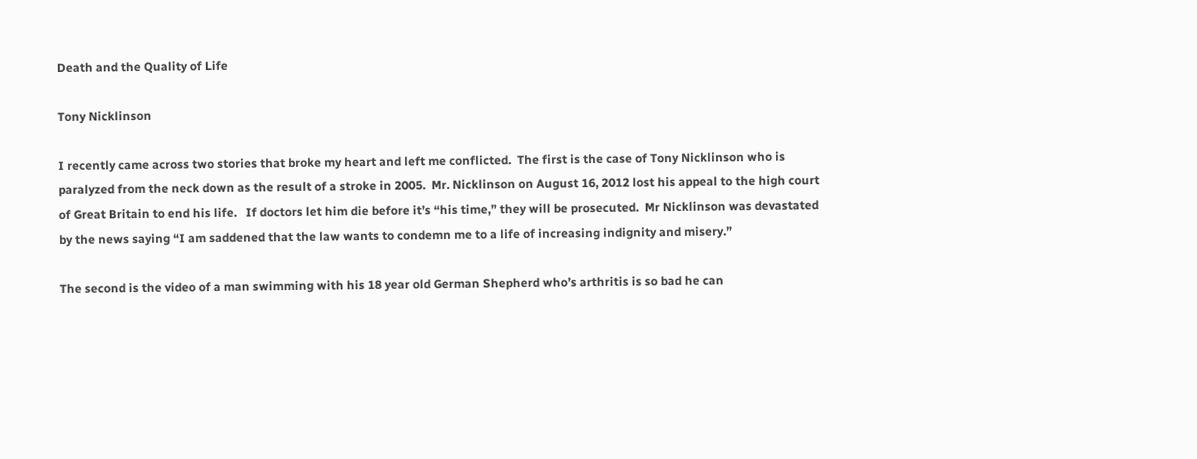Death and the Quality of Life

Tony Nicklinson

I recently came across two stories that broke my heart and left me conflicted.  The first is the case of Tony Nicklinson who is paralyzed from the neck down as the result of a stroke in 2005.  Mr. Nicklinson on August 16, 2012 lost his appeal to the high court of Great Britain to end his life.   If doctors let him die before it’s “his time,” they will be prosecuted.  Mr Nicklinson was devastated by the news saying “I am saddened that the law wants to condemn me to a life of increasing indignity and misery.”

The second is the video of a man swimming with his 18 year old German Shepherd who’s arthritis is so bad he can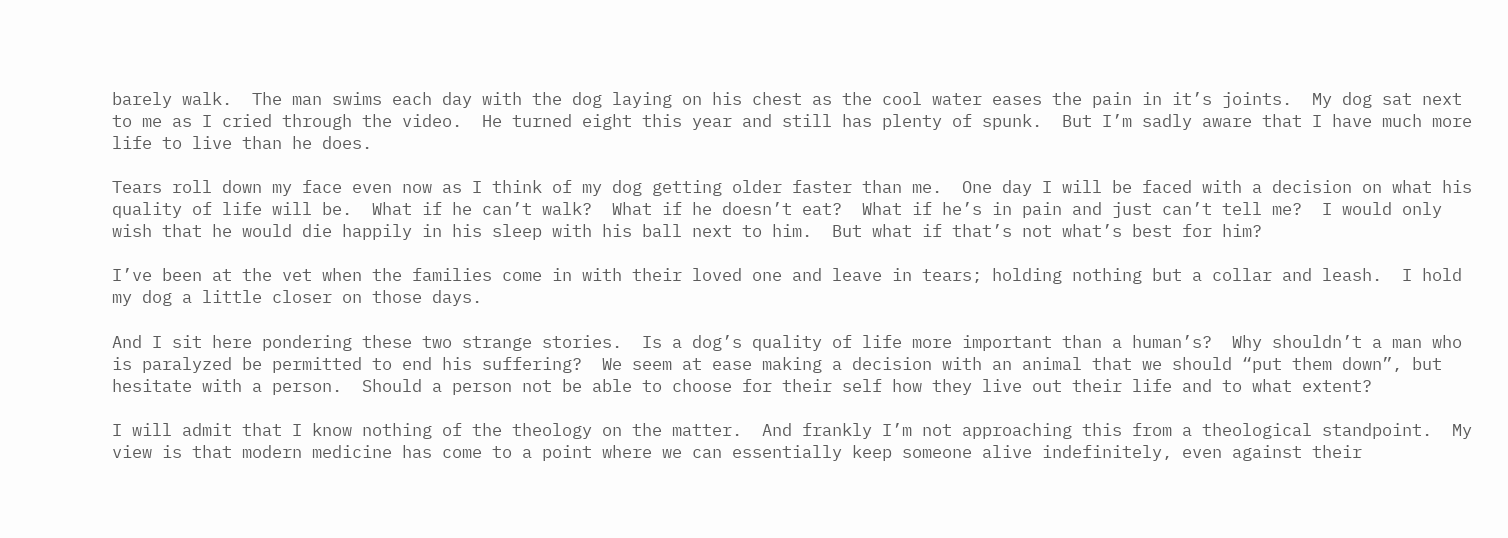barely walk.  The man swims each day with the dog laying on his chest as the cool water eases the pain in it’s joints.  My dog sat next to me as I cried through the video.  He turned eight this year and still has plenty of spunk.  But I’m sadly aware that I have much more life to live than he does.

Tears roll down my face even now as I think of my dog getting older faster than me.  One day I will be faced with a decision on what his quality of life will be.  What if he can’t walk?  What if he doesn’t eat?  What if he’s in pain and just can’t tell me?  I would only wish that he would die happily in his sleep with his ball next to him.  But what if that’s not what’s best for him?

I’ve been at the vet when the families come in with their loved one and leave in tears; holding nothing but a collar and leash.  I hold my dog a little closer on those days.

And I sit here pondering these two strange stories.  Is a dog’s quality of life more important than a human’s?  Why shouldn’t a man who is paralyzed be permitted to end his suffering?  We seem at ease making a decision with an animal that we should “put them down”, but hesitate with a person.  Should a person not be able to choose for their self how they live out their life and to what extent?

I will admit that I know nothing of the theology on the matter.  And frankly I’m not approaching this from a theological standpoint.  My view is that modern medicine has come to a point where we can essentially keep someone alive indefinitely, even against their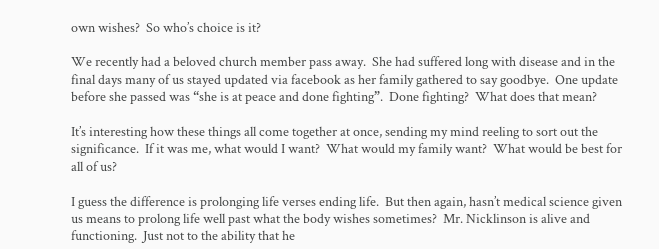own wishes?  So who’s choice is it?

We recently had a beloved church member pass away.  She had suffered long with disease and in the final days many of us stayed updated via facebook as her family gathered to say goodbye.  One update before she passed was “she is at peace and done fighting”.  Done fighting?  What does that mean?

It’s interesting how these things all come together at once, sending my mind reeling to sort out the significance.  If it was me, what would I want?  What would my family want?  What would be best for all of us?

I guess the difference is prolonging life verses ending life.  But then again, hasn’t medical science given us means to prolong life well past what the body wishes sometimes?  Mr. Nicklinson is alive and functioning.  Just not to the ability that he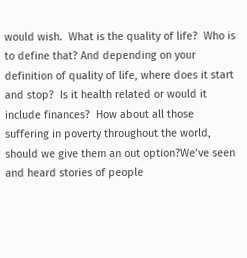would wish.  What is the quality of life?  Who is to define that? And depending on your definition of quality of life, where does it start and stop?  Is it health related or would it include finances?  How about all those suffering in poverty throughout the world, should we give them an out option?We’ve seen and heard stories of people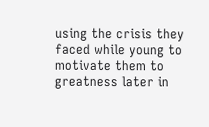using the crisis they faced while young to motivate them to greatness later in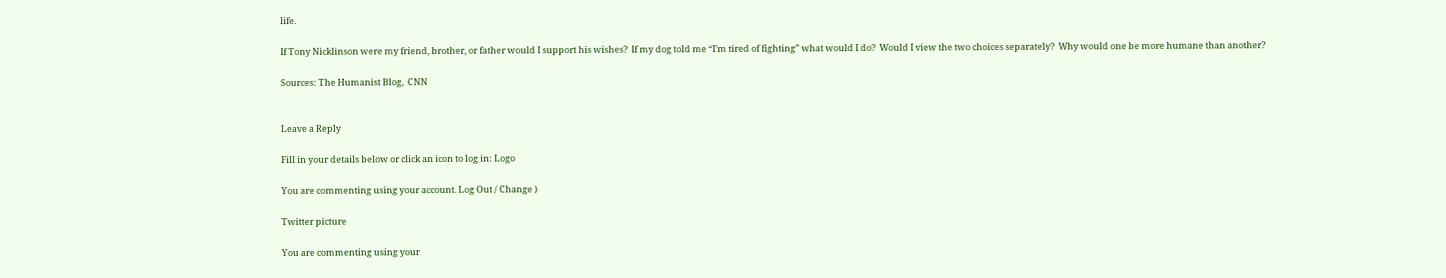life.

If Tony Nicklinson were my friend, brother, or father would I support his wishes?  If my dog told me “I’m tired of fighting” what would I do?  Would I view the two choices separately?  Why would one be more humane than another?

Sources: The Humanist Blog,  CNN


Leave a Reply

Fill in your details below or click an icon to log in: Logo

You are commenting using your account. Log Out / Change )

Twitter picture

You are commenting using your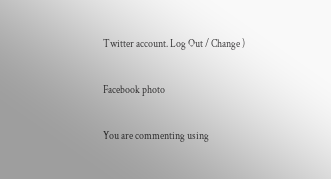Twitter account. Log Out / Change )

Facebook photo

You are commenting using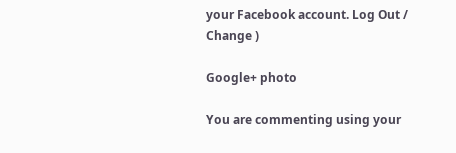your Facebook account. Log Out / Change )

Google+ photo

You are commenting using your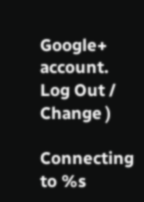Google+ account. Log Out / Change )

Connecting to %s